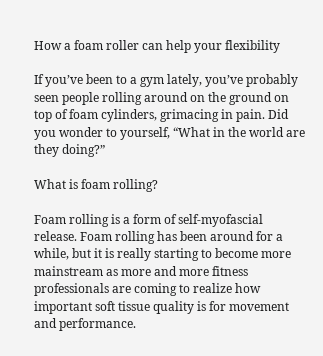How a foam roller can help your flexibility

If you’ve been to a gym lately, you’ve probably seen people rolling around on the ground on top of foam cylinders, grimacing in pain. Did you wonder to yourself, “What in the world are they doing?”

What is foam rolling?

Foam rolling is a form of self-myofascial release. Foam rolling has been around for a while, but it is really starting to become more mainstream as more and more fitness professionals are coming to realize how important soft tissue quality is for movement and performance.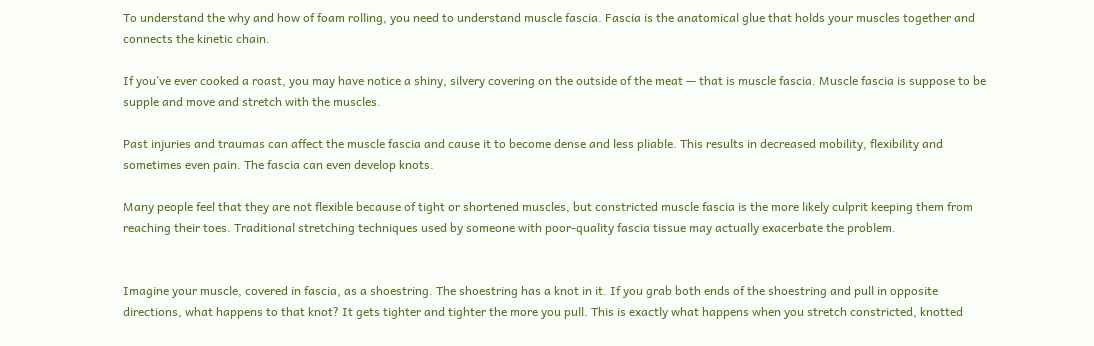To understand the why and how of foam rolling, you need to understand muscle fascia. Fascia is the anatomical glue that holds your muscles together and connects the kinetic chain.

If you’ve ever cooked a roast, you may have notice a shiny, silvery covering on the outside of the meat — that is muscle fascia. Muscle fascia is suppose to be supple and move and stretch with the muscles.

Past injuries and traumas can affect the muscle fascia and cause it to become dense and less pliable. This results in decreased mobility, flexibility and sometimes even pain. The fascia can even develop knots.

Many people feel that they are not flexible because of tight or shortened muscles, but constricted muscle fascia is the more likely culprit keeping them from reaching their toes. Traditional stretching techniques used by someone with poor-quality fascia tissue may actually exacerbate the problem.


Imagine your muscle, covered in fascia, as a shoestring. The shoestring has a knot in it. If you grab both ends of the shoestring and pull in opposite directions, what happens to that knot? It gets tighter and tighter the more you pull. This is exactly what happens when you stretch constricted, knotted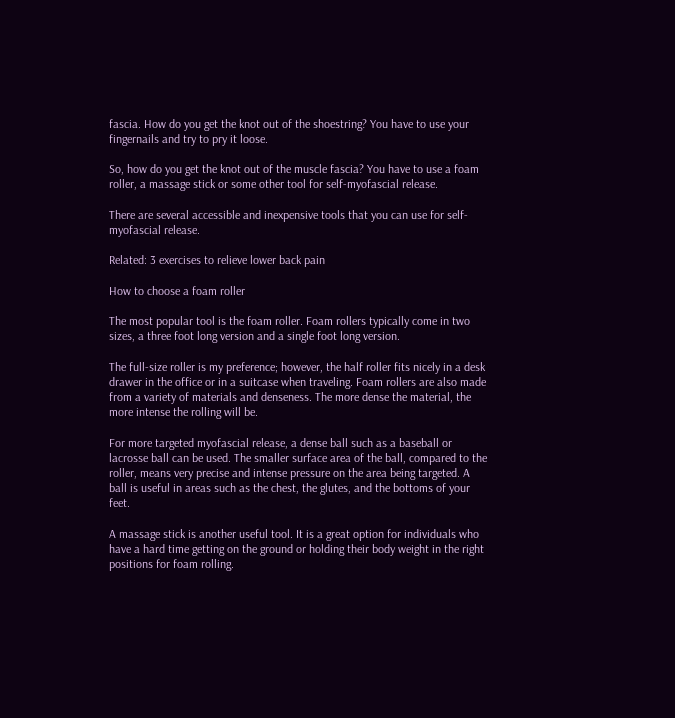fascia. How do you get the knot out of the shoestring? You have to use your fingernails and try to pry it loose.

So, how do you get the knot out of the muscle fascia? You have to use a foam roller, a massage stick or some other tool for self-myofascial release.

There are several accessible and inexpensive tools that you can use for self-myofascial release.

Related: 3 exercises to relieve lower back pain

How to choose a foam roller

The most popular tool is the foam roller. Foam rollers typically come in two sizes, a three foot long version and a single foot long version.

The full-size roller is my preference; however, the half roller fits nicely in a desk drawer in the office or in a suitcase when traveling. Foam rollers are also made from a variety of materials and denseness. The more dense the material, the more intense the rolling will be.

For more targeted myofascial release, a dense ball such as a baseball or lacrosse ball can be used. The smaller surface area of the ball, compared to the roller, means very precise and intense pressure on the area being targeted. A ball is useful in areas such as the chest, the glutes, and the bottoms of your feet.

A massage stick is another useful tool. It is a great option for individuals who have a hard time getting on the ground or holding their body weight in the right positions for foam rolling.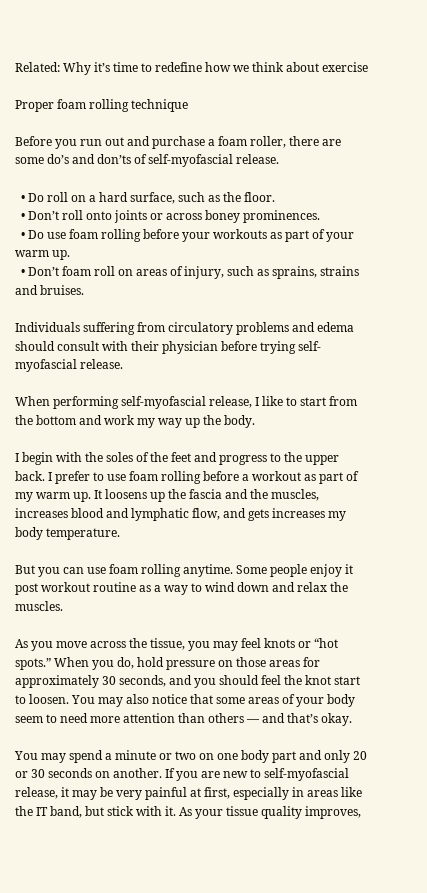Related: Why it’s time to redefine how we think about exercise

Proper foam rolling technique

Before you run out and purchase a foam roller, there are some do’s and don’ts of self-myofascial release.

  • Do roll on a hard surface, such as the floor.
  • Don’t roll onto joints or across boney prominences.
  • Do use foam rolling before your workouts as part of your warm up.
  • Don’t foam roll on areas of injury, such as sprains, strains and bruises.

Individuals suffering from circulatory problems and edema should consult with their physician before trying self-myofascial release.

When performing self-myofascial release, I like to start from the bottom and work my way up the body.

I begin with the soles of the feet and progress to the upper back. I prefer to use foam rolling before a workout as part of my warm up. It loosens up the fascia and the muscles, increases blood and lymphatic flow, and gets increases my body temperature.

But you can use foam rolling anytime. Some people enjoy it post workout routine as a way to wind down and relax the muscles.

As you move across the tissue, you may feel knots or “hot spots.” When you do, hold pressure on those areas for approximately 30 seconds, and you should feel the knot start to loosen. You may also notice that some areas of your body seem to need more attention than others — and that’s okay.

You may spend a minute or two on one body part and only 20 or 30 seconds on another. If you are new to self-myofascial release, it may be very painful at first, especially in areas like the IT band, but stick with it. As your tissue quality improves,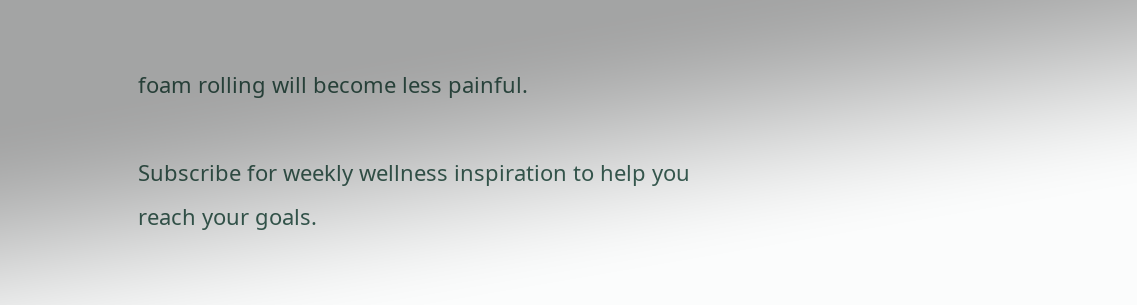foam rolling will become less painful.

Subscribe for weekly wellness inspiration to help you reach your goals.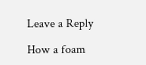Leave a Reply

How a foam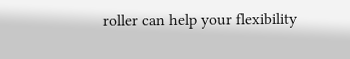roller can help your flexibility